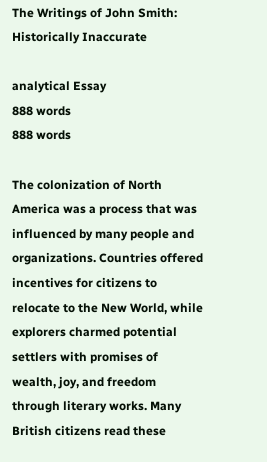The Writings of John Smith: Historically Inaccurate

analytical Essay
888 words
888 words

The colonization of North America was a process that was influenced by many people and organizations. Countries offered incentives for citizens to relocate to the New World, while explorers charmed potential settlers with promises of wealth, joy, and freedom through literary works. Many British citizens read these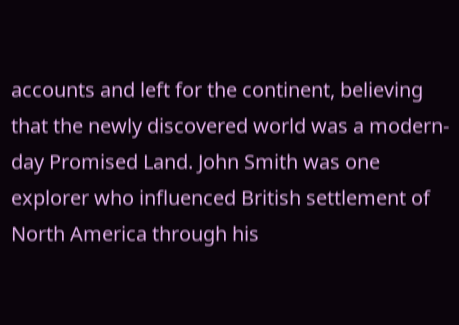accounts and left for the continent, believing that the newly discovered world was a modern-day Promised Land. John Smith was one explorer who influenced British settlement of North America through his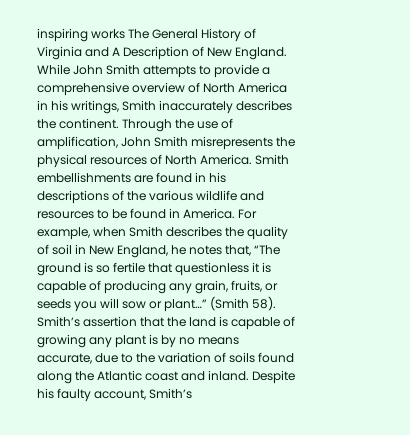inspiring works The General History of Virginia and A Description of New England. While John Smith attempts to provide a comprehensive overview of North America in his writings, Smith inaccurately describes the continent. Through the use of amplification, John Smith misrepresents the physical resources of North America. Smith embellishments are found in his descriptions of the various wildlife and resources to be found in America. For example, when Smith describes the quality of soil in New England, he notes that, “The ground is so fertile that questionless it is capable of producing any grain, fruits, or seeds you will sow or plant…” (Smith 58). Smith’s assertion that the land is capable of growing any plant is by no means accurate, due to the variation of soils found along the Atlantic coast and inland. Despite his faulty account, Smith’s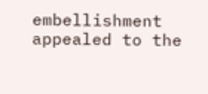embellishment appealed to the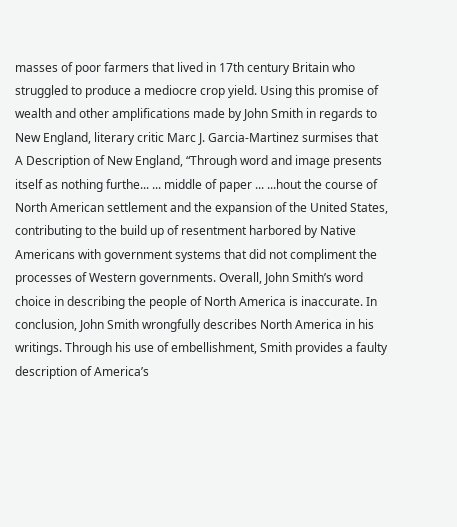masses of poor farmers that lived in 17th century Britain who struggled to produce a mediocre crop yield. Using this promise of wealth and other amplifications made by John Smith in regards to New England, literary critic Marc J. Garcia-Martinez surmises that A Description of New England, “Through word and image presents itself as nothing furthe... ... middle of paper ... ...hout the course of North American settlement and the expansion of the United States, contributing to the build up of resentment harbored by Native Americans with government systems that did not compliment the processes of Western governments. Overall, John Smith’s word choice in describing the people of North America is inaccurate. In conclusion, John Smith wrongfully describes North America in his writings. Through his use of embellishment, Smith provides a faulty description of America’s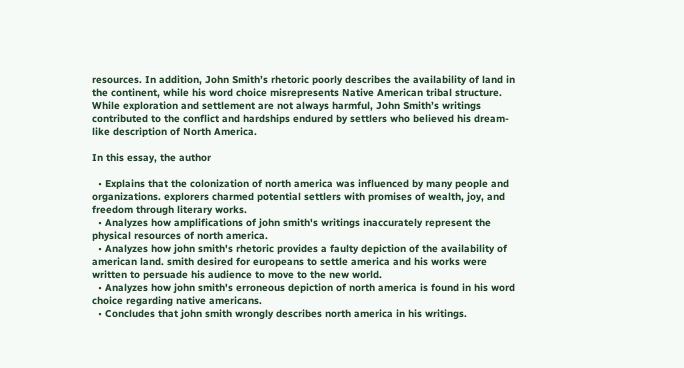resources. In addition, John Smith’s rhetoric poorly describes the availability of land in the continent, while his word choice misrepresents Native American tribal structure. While exploration and settlement are not always harmful, John Smith’s writings contributed to the conflict and hardships endured by settlers who believed his dream-like description of North America.

In this essay, the author

  • Explains that the colonization of north america was influenced by many people and organizations. explorers charmed potential settlers with promises of wealth, joy, and freedom through literary works.
  • Analyzes how amplifications of john smith's writings inaccurately represent the physical resources of north america.
  • Analyzes how john smith's rhetoric provides a faulty depiction of the availability of american land. smith desired for europeans to settle america and his works were written to persuade his audience to move to the new world.
  • Analyzes how john smith's erroneous depiction of north america is found in his word choice regarding native americans.
  • Concludes that john smith wrongly describes north america in his writings.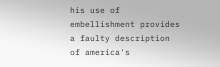his use of embellishment provides a faulty description of america's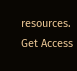resources.
Get Access